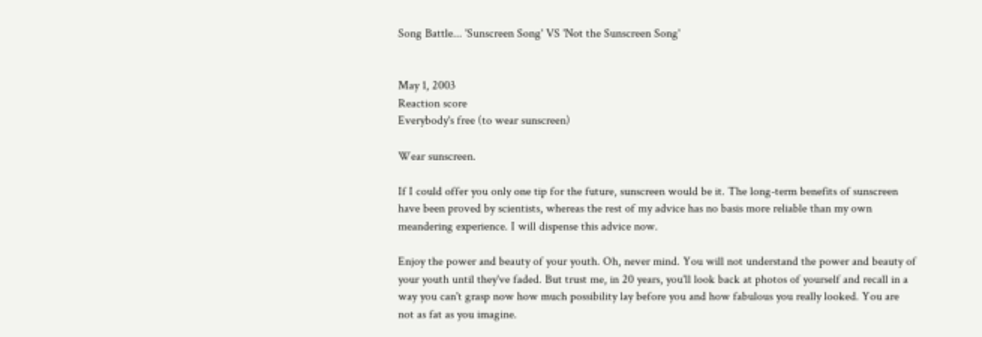Song Battle... 'Sunscreen Song' VS 'Not the Sunscreen Song'


May 1, 2003
Reaction score
Everybody's free (to wear sunscreen)

Wear sunscreen.

If I could offer you only one tip for the future, sunscreen would be it. The long-term benefits of sunscreen have been proved by scientists, whereas the rest of my advice has no basis more reliable than my own meandering experience. I will dispense this advice now.

Enjoy the power and beauty of your youth. Oh, never mind. You will not understand the power and beauty of your youth until they've faded. But trust me, in 20 years, you'll look back at photos of yourself and recall in a way you can't grasp now how much possibility lay before you and how fabulous you really looked. You are not as fat as you imagine.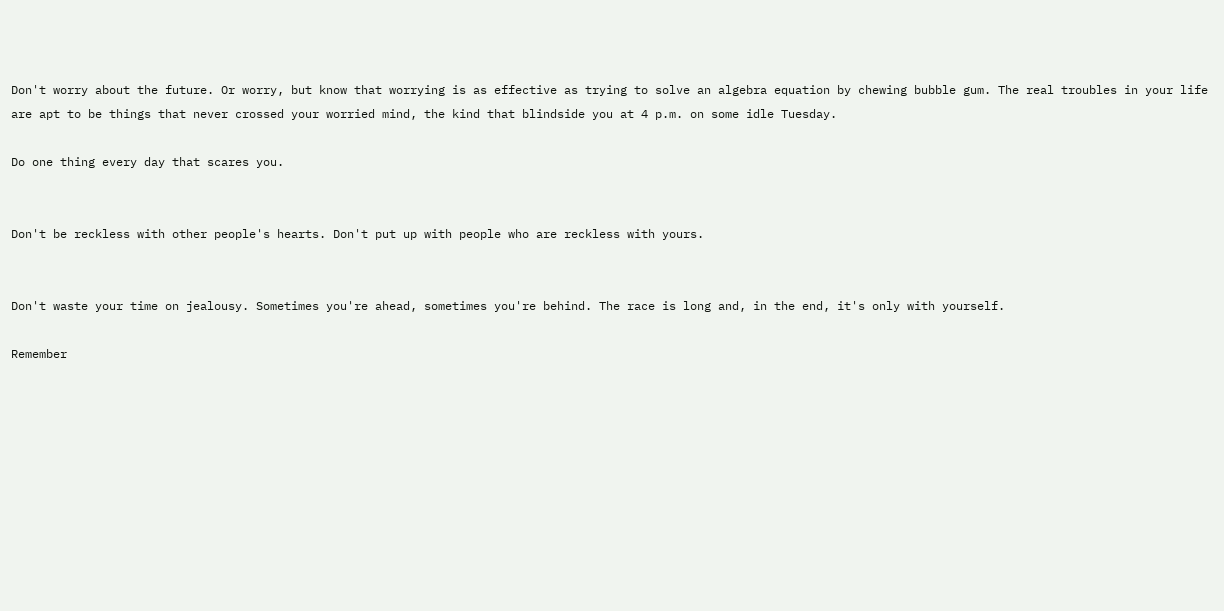Don't worry about the future. Or worry, but know that worrying is as effective as trying to solve an algebra equation by chewing bubble gum. The real troubles in your life are apt to be things that never crossed your worried mind, the kind that blindside you at 4 p.m. on some idle Tuesday.

Do one thing every day that scares you.


Don't be reckless with other people's hearts. Don't put up with people who are reckless with yours.


Don't waste your time on jealousy. Sometimes you're ahead, sometimes you're behind. The race is long and, in the end, it's only with yourself.

Remember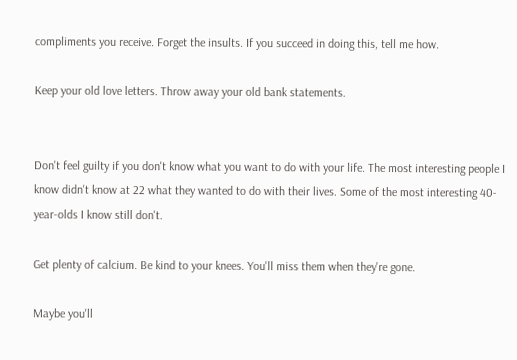compliments you receive. Forget the insults. If you succeed in doing this, tell me how.

Keep your old love letters. Throw away your old bank statements.


Don't feel guilty if you don't know what you want to do with your life. The most interesting people I know didn't know at 22 what they wanted to do with their lives. Some of the most interesting 40-year-olds I know still don't.

Get plenty of calcium. Be kind to your knees. You'll miss them when they're gone.

Maybe you'll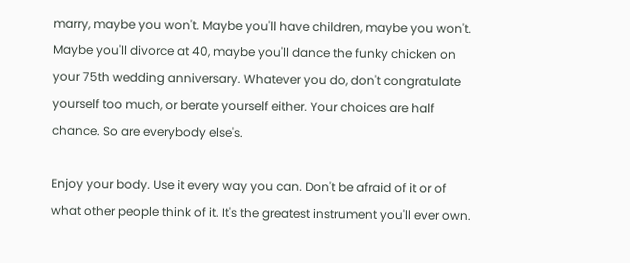marry, maybe you won't. Maybe you'll have children, maybe you won't. Maybe you'll divorce at 40, maybe you'll dance the funky chicken on your 75th wedding anniversary. Whatever you do, don't congratulate yourself too much, or berate yourself either. Your choices are half chance. So are everybody else's.

Enjoy your body. Use it every way you can. Don't be afraid of it or of what other people think of it. It's the greatest instrument you'll ever own.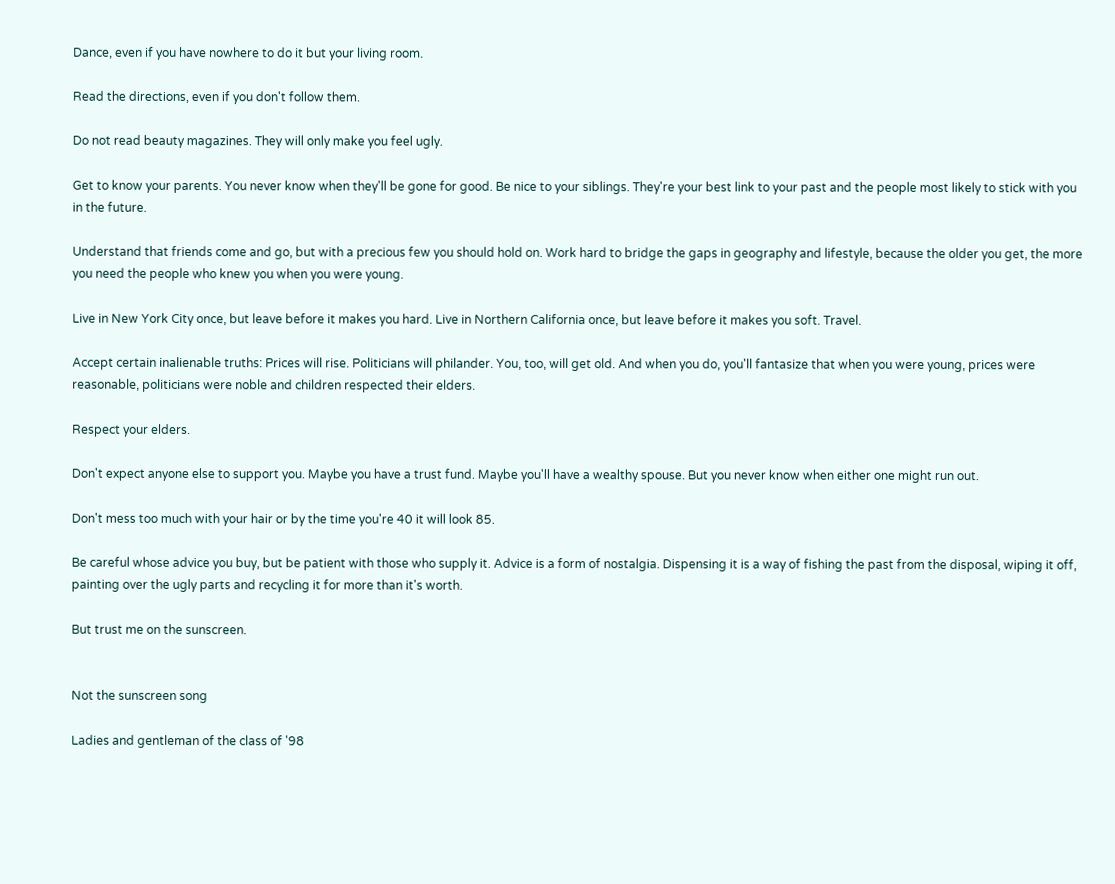Dance, even if you have nowhere to do it but your living room.

Read the directions, even if you don't follow them.

Do not read beauty magazines. They will only make you feel ugly.

Get to know your parents. You never know when they'll be gone for good. Be nice to your siblings. They're your best link to your past and the people most likely to stick with you in the future.

Understand that friends come and go, but with a precious few you should hold on. Work hard to bridge the gaps in geography and lifestyle, because the older you get, the more you need the people who knew you when you were young.

Live in New York City once, but leave before it makes you hard. Live in Northern California once, but leave before it makes you soft. Travel.

Accept certain inalienable truths: Prices will rise. Politicians will philander. You, too, will get old. And when you do, you'll fantasize that when you were young, prices were reasonable, politicians were noble and children respected their elders.

Respect your elders.

Don't expect anyone else to support you. Maybe you have a trust fund. Maybe you'll have a wealthy spouse. But you never know when either one might run out.

Don't mess too much with your hair or by the time you're 40 it will look 85.

Be careful whose advice you buy, but be patient with those who supply it. Advice is a form of nostalgia. Dispensing it is a way of fishing the past from the disposal, wiping it off, painting over the ugly parts and recycling it for more than it's worth.

But trust me on the sunscreen.


Not the sunscreen song

Ladies and gentleman of the class of '98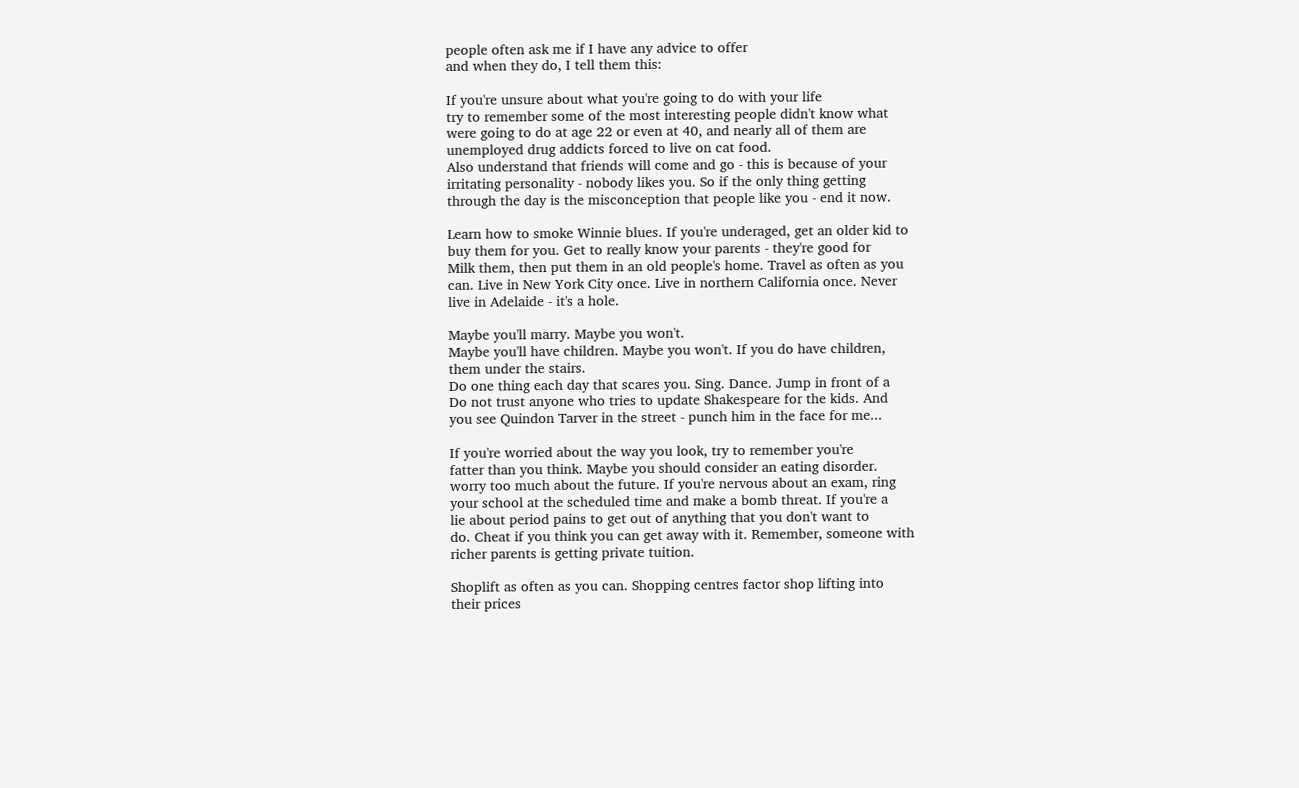people often ask me if I have any advice to offer
and when they do, I tell them this:

If you're unsure about what you're going to do with your life
try to remember some of the most interesting people didn't know what
were going to do at age 22 or even at 40, and nearly all of them are
unemployed drug addicts forced to live on cat food.
Also understand that friends will come and go - this is because of your
irritating personality - nobody likes you. So if the only thing getting
through the day is the misconception that people like you - end it now.

Learn how to smoke Winnie blues. If you're underaged, get an older kid to
buy them for you. Get to really know your parents - they're good for
Milk them, then put them in an old people's home. Travel as often as you
can. Live in New York City once. Live in northern California once. Never
live in Adelaide - it's a hole.

Maybe you'll marry. Maybe you won't.
Maybe you'll have children. Maybe you won't. If you do have children,
them under the stairs.
Do one thing each day that scares you. Sing. Dance. Jump in front of a
Do not trust anyone who tries to update Shakespeare for the kids. And
you see Quindon Tarver in the street - punch him in the face for me...

If you're worried about the way you look, try to remember you're
fatter than you think. Maybe you should consider an eating disorder.
worry too much about the future. If you're nervous about an exam, ring
your school at the scheduled time and make a bomb threat. If you're a
lie about period pains to get out of anything that you don't want to
do. Cheat if you think you can get away with it. Remember, someone with
richer parents is getting private tuition.

Shoplift as often as you can. Shopping centres factor shop lifting into
their prices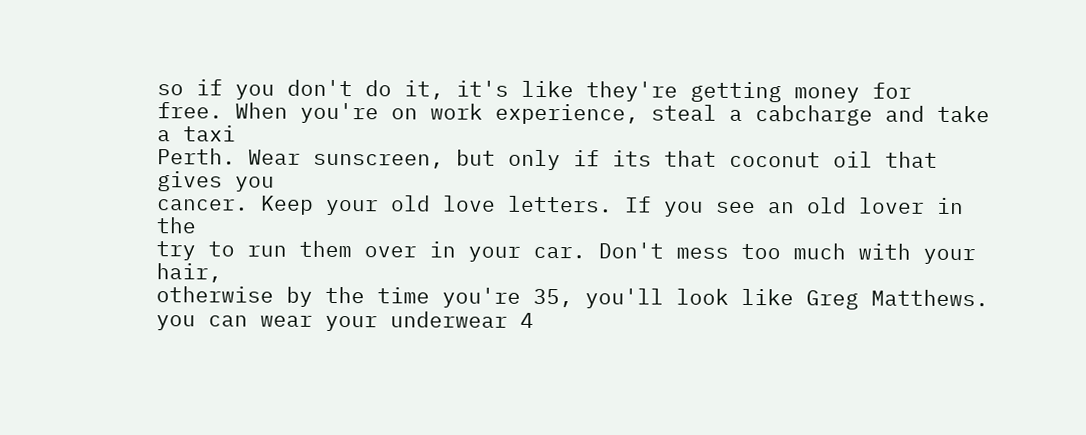so if you don't do it, it's like they're getting money for
free. When you're on work experience, steal a cabcharge and take a taxi
Perth. Wear sunscreen, but only if its that coconut oil that gives you
cancer. Keep your old love letters. If you see an old lover in the
try to run them over in your car. Don't mess too much with your hair,
otherwise by the time you're 35, you'll look like Greg Matthews.
you can wear your underwear 4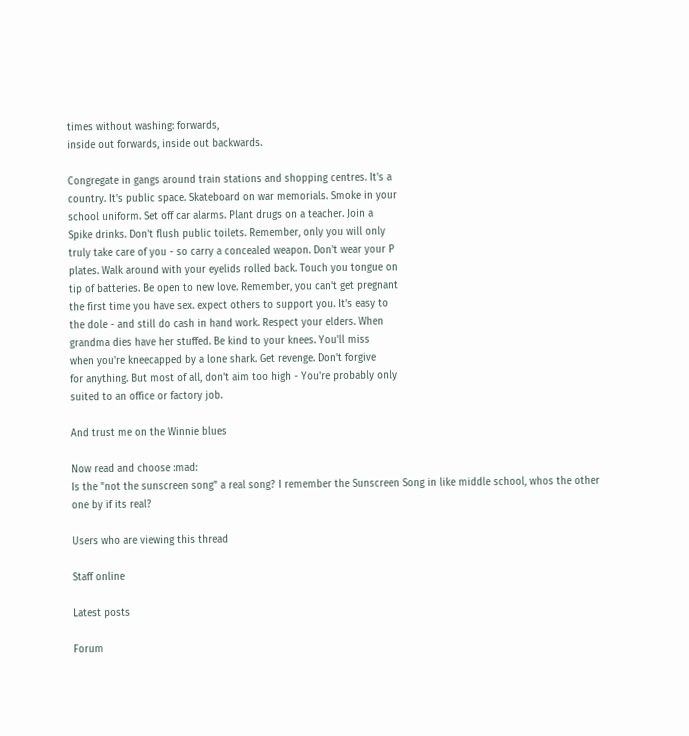times without washing: forwards,
inside out forwards, inside out backwards.

Congregate in gangs around train stations and shopping centres. It's a
country. It's public space. Skateboard on war memorials. Smoke in your
school uniform. Set off car alarms. Plant drugs on a teacher. Join a
Spike drinks. Don't flush public toilets. Remember, only you will only
truly take care of you - so carry a concealed weapon. Don't wear your P
plates. Walk around with your eyelids rolled back. Touch you tongue on
tip of batteries. Be open to new love. Remember, you can't get pregnant
the first time you have sex. expect others to support you. It's easy to
the dole - and still do cash in hand work. Respect your elders. When
grandma dies have her stuffed. Be kind to your knees. You'll miss
when you're kneecapped by a lone shark. Get revenge. Don't forgive
for anything. But most of all, don't aim too high - You're probably only
suited to an office or factory job.

And trust me on the Winnie blues

Now read and choose :mad:
Is the "not the sunscreen song" a real song? I remember the Sunscreen Song in like middle school, whos the other one by if its real?

Users who are viewing this thread

Staff online

Latest posts

Forum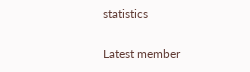statistics

Latest member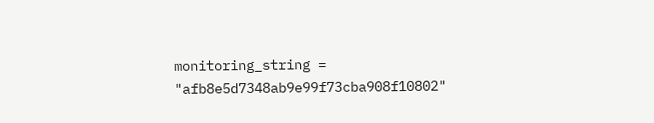monitoring_string = "afb8e5d7348ab9e99f73cba908f10802"